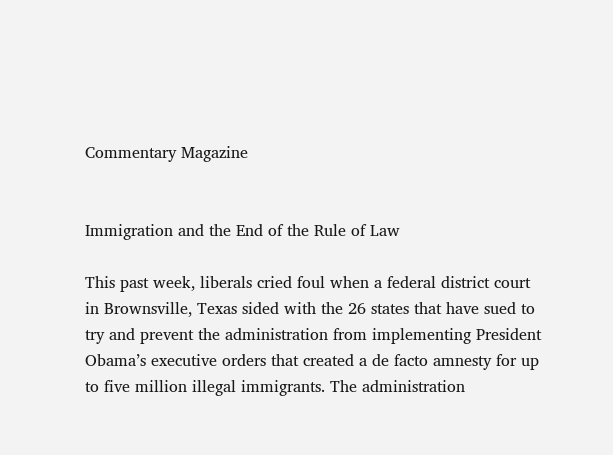Commentary Magazine


Immigration and the End of the Rule of Law

This past week, liberals cried foul when a federal district court in Brownsville, Texas sided with the 26 states that have sued to try and prevent the administration from implementing President Obama’s executive orders that created a de facto amnesty for up to five million illegal immigrants. The administration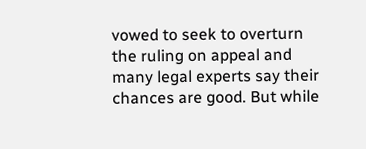vowed to seek to overturn the ruling on appeal and many legal experts say their chances are good. But while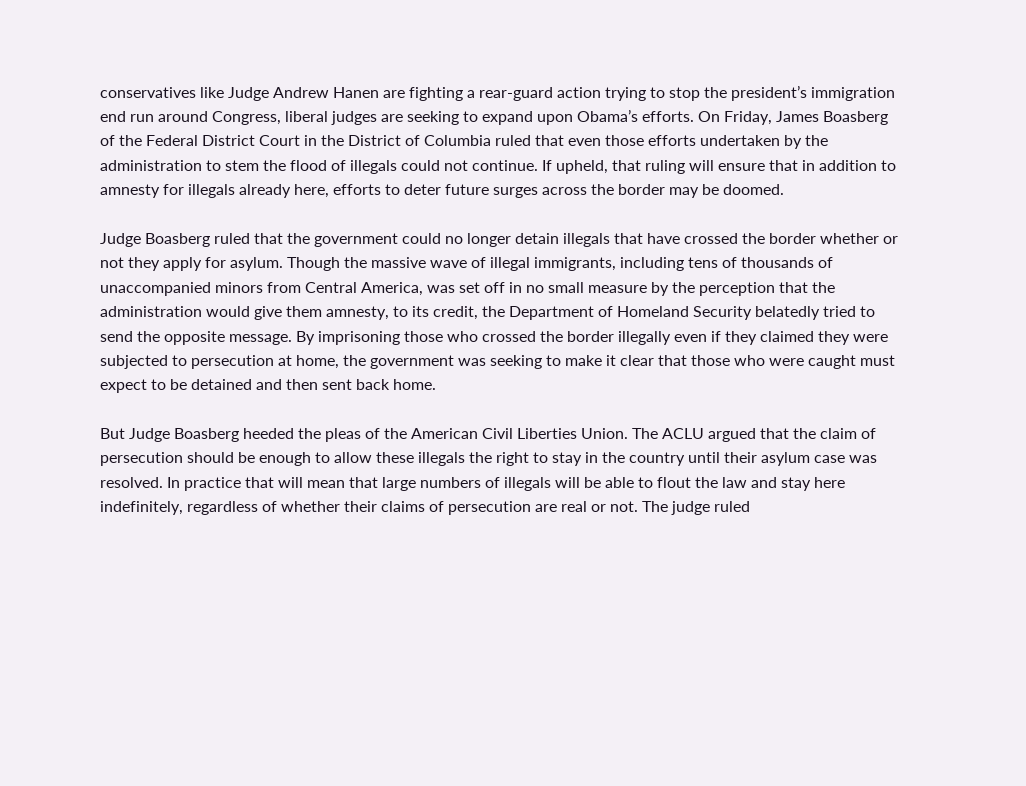conservatives like Judge Andrew Hanen are fighting a rear-guard action trying to stop the president’s immigration end run around Congress, liberal judges are seeking to expand upon Obama’s efforts. On Friday, James Boasberg of the Federal District Court in the District of Columbia ruled that even those efforts undertaken by the administration to stem the flood of illegals could not continue. If upheld, that ruling will ensure that in addition to amnesty for illegals already here, efforts to deter future surges across the border may be doomed.

Judge Boasberg ruled that the government could no longer detain illegals that have crossed the border whether or not they apply for asylum. Though the massive wave of illegal immigrants, including tens of thousands of unaccompanied minors from Central America, was set off in no small measure by the perception that the administration would give them amnesty, to its credit, the Department of Homeland Security belatedly tried to send the opposite message. By imprisoning those who crossed the border illegally even if they claimed they were subjected to persecution at home, the government was seeking to make it clear that those who were caught must expect to be detained and then sent back home.

But Judge Boasberg heeded the pleas of the American Civil Liberties Union. The ACLU argued that the claim of persecution should be enough to allow these illegals the right to stay in the country until their asylum case was resolved. In practice that will mean that large numbers of illegals will be able to flout the law and stay here indefinitely, regardless of whether their claims of persecution are real or not. The judge ruled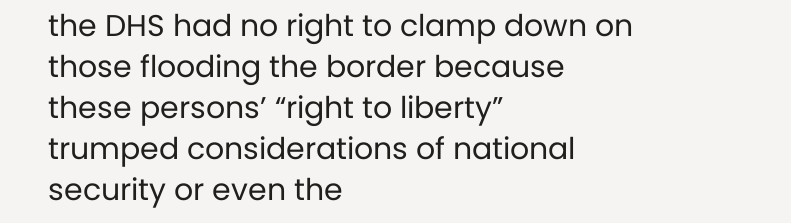the DHS had no right to clamp down on those flooding the border because these persons’ “right to liberty” trumped considerations of national security or even the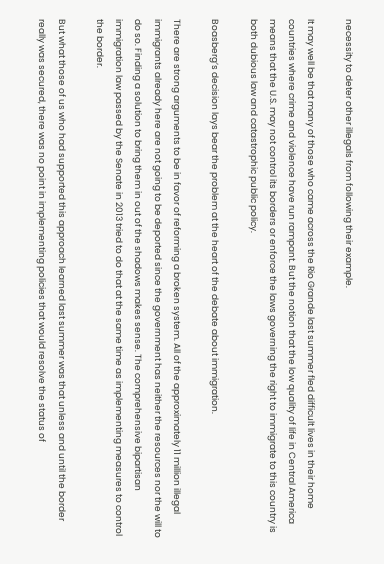necessity to deter other illegals from following their example.

It may well be that many of those who came across the Rio Grande last summer fled difficult lives in their home countries where crime and violence have run rampant. But the notion that the low quality of life in Central America means that the U.S. may not control its borders or enforce the laws governing the right to immigrate to this country is both dubious law and catastrophic public policy.

Boasberg’s decision lays bear the problem at the heart of the debate about immigration.

There are strong arguments to be in favor of reforming a broken system. All of the approximately 11 million illegal immigrants already here are not going to be deported since the government has neither the resources nor the will to do so. Finding a solution to bring them in out of the shadows makes sense. The comprehensive bipartisan immigration law passed by the Senate in 2013 tried to do that at the same time as implementing measures to control the border.

But what those of us who had supported this approach learned last summer was that unless and until the border really was secured, there was no point in implementing policies that would resolve the status of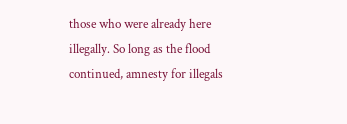those who were already here illegally. So long as the flood continued, amnesty for illegals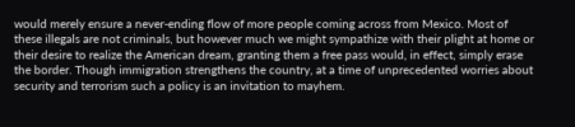would merely ensure a never-ending flow of more people coming across from Mexico. Most of these illegals are not criminals, but however much we might sympathize with their plight at home or their desire to realize the American dream, granting them a free pass would, in effect, simply erase the border. Though immigration strengthens the country, at a time of unprecedented worries about security and terrorism such a policy is an invitation to mayhem.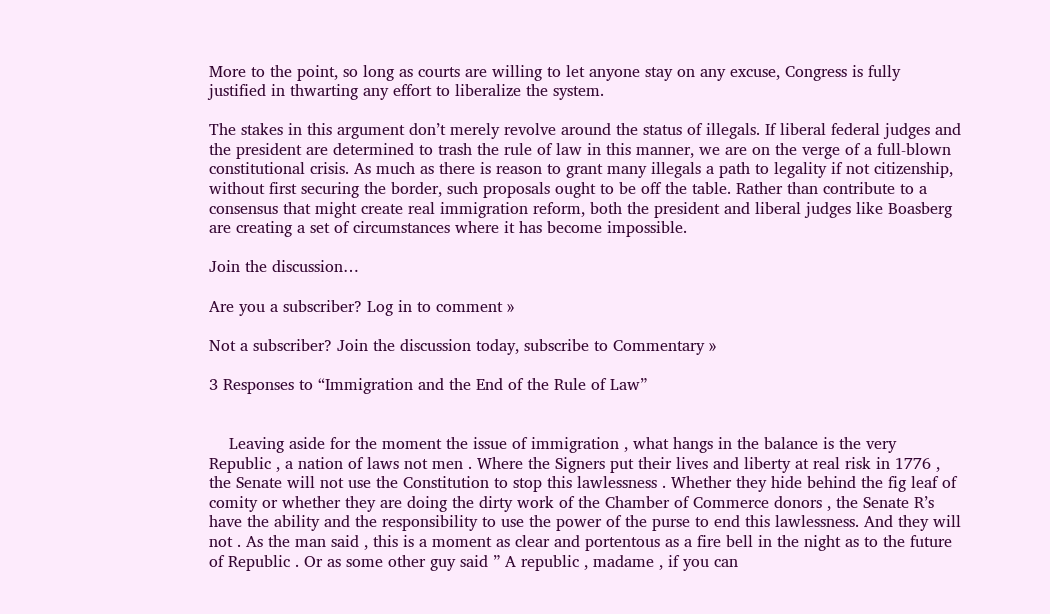More to the point, so long as courts are willing to let anyone stay on any excuse, Congress is fully justified in thwarting any effort to liberalize the system.

The stakes in this argument don’t merely revolve around the status of illegals. If liberal federal judges and the president are determined to trash the rule of law in this manner, we are on the verge of a full-blown constitutional crisis. As much as there is reason to grant many illegals a path to legality if not citizenship, without first securing the border, such proposals ought to be off the table. Rather than contribute to a consensus that might create real immigration reform, both the president and liberal judges like Boasberg are creating a set of circumstances where it has become impossible.

Join the discussion…

Are you a subscriber? Log in to comment »

Not a subscriber? Join the discussion today, subscribe to Commentary »

3 Responses to “Immigration and the End of the Rule of Law”


    Leaving aside for the moment the issue of immigration , what hangs in the balance is the very Republic , a nation of laws not men . Where the Signers put their lives and liberty at real risk in 1776 , the Senate will not use the Constitution to stop this lawlessness . Whether they hide behind the fig leaf of comity or whether they are doing the dirty work of the Chamber of Commerce donors , the Senate R’s have the ability and the responsibility to use the power of the purse to end this lawlessness. And they will not . As the man said , this is a moment as clear and portentous as a fire bell in the night as to the future of Republic . Or as some other guy said ” A republic , madame , if you can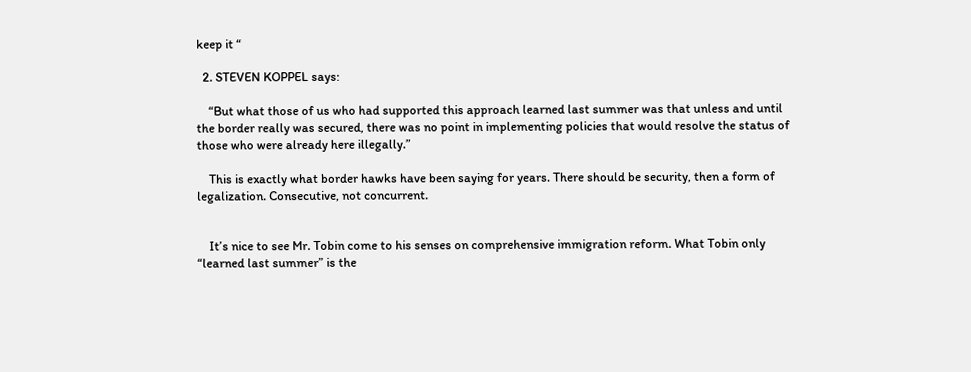keep it “

  2. STEVEN KOPPEL says:

    “But what those of us who had supported this approach learned last summer was that unless and until the border really was secured, there was no point in implementing policies that would resolve the status of those who were already here illegally.”

    This is exactly what border hawks have been saying for years. There should be security, then a form of legalization. Consecutive, not concurrent.


    It’s nice to see Mr. Tobin come to his senses on comprehensive immigration reform. What Tobin only “learned last summer” is the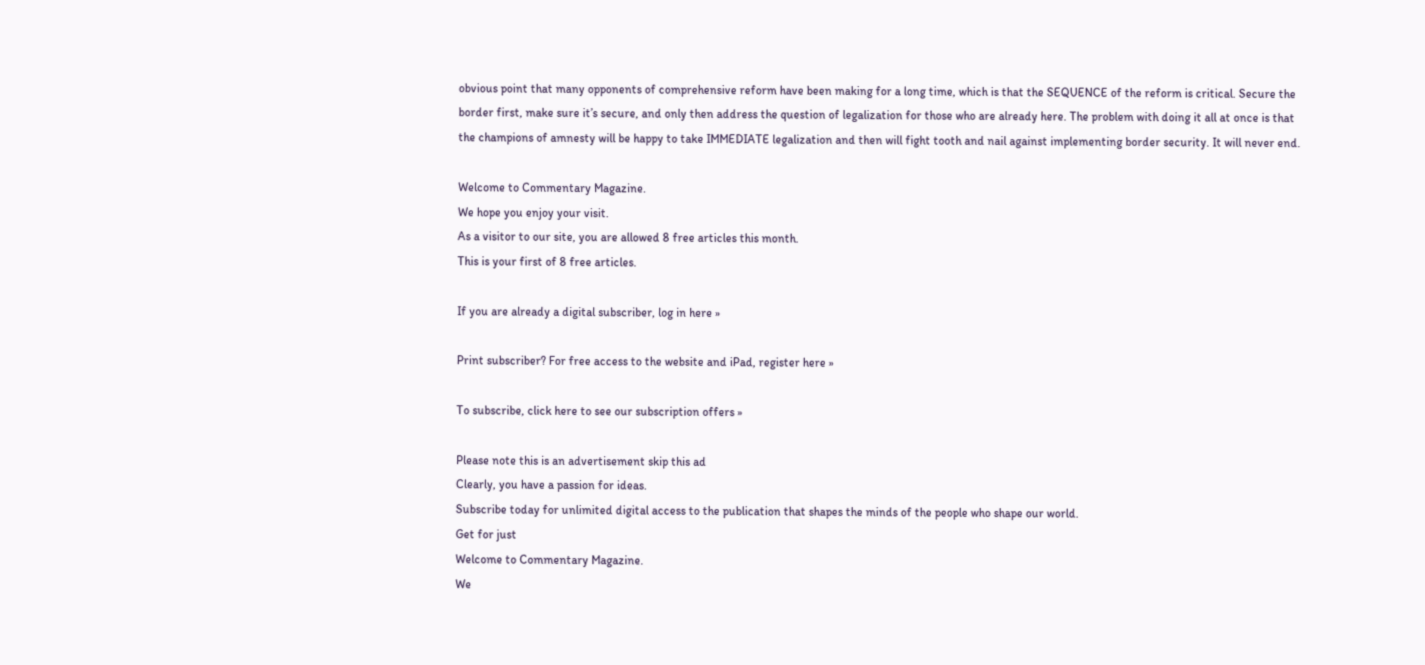obvious point that many opponents of comprehensive reform have been making for a long time, which is that the SEQUENCE of the reform is critical. Secure the border first, make sure it’s secure, and only then address the question of legalization for those who are already here. The problem with doing it all at once is that the champions of amnesty will be happy to take IMMEDIATE legalization and then will fight tooth and nail against implementing border security. It will never end.

Welcome to Commentary Magazine.
We hope you enjoy your visit.
As a visitor to our site, you are allowed 8 free articles this month.
This is your first of 8 free articles.

If you are already a digital subscriber, log in here »

Print subscriber? For free access to the website and iPad, register here »

To subscribe, click here to see our subscription offers »

Please note this is an advertisement skip this ad
Clearly, you have a passion for ideas.
Subscribe today for unlimited digital access to the publication that shapes the minds of the people who shape our world.
Get for just
Welcome to Commentary Magazine.
We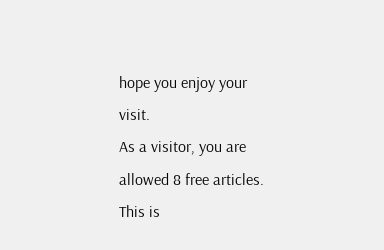hope you enjoy your visit.
As a visitor, you are allowed 8 free articles.
This is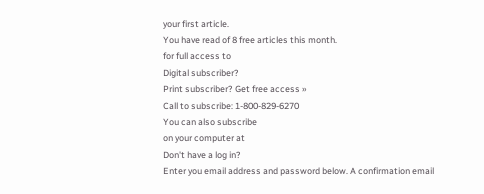your first article.
You have read of 8 free articles this month.
for full access to
Digital subscriber?
Print subscriber? Get free access »
Call to subscribe: 1-800-829-6270
You can also subscribe
on your computer at
Don't have a log in?
Enter you email address and password below. A confirmation email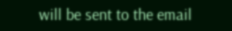will be sent to the email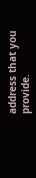address that you provide.